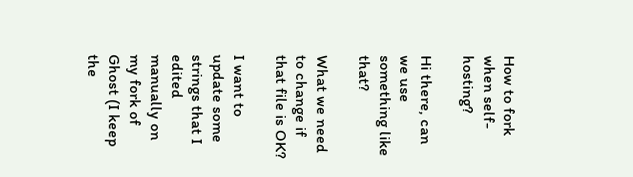How to fork when self-hosting?

Hi there, can we use something like that?

What we need to change if that file is OK?

I want to update some strings that I edited manually on my fork of Ghost (I keep the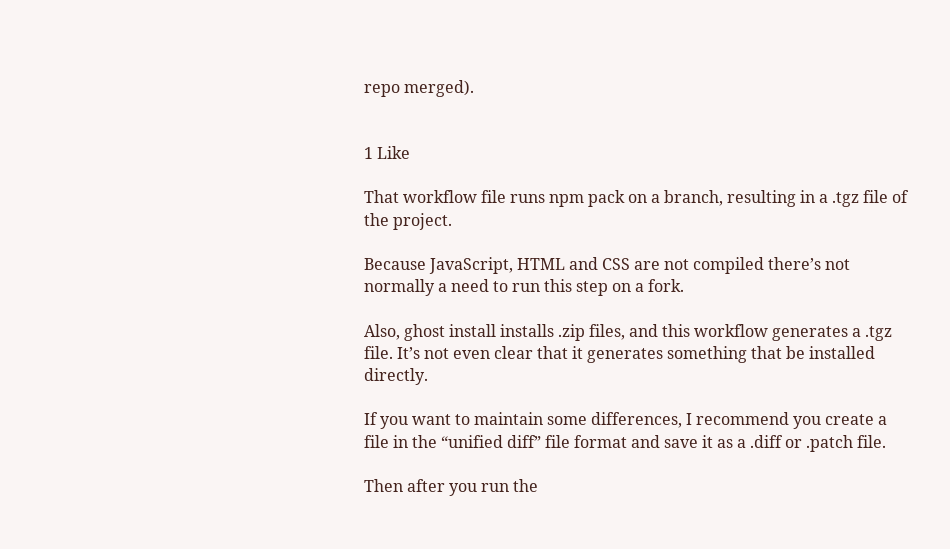repo merged).


1 Like

That workflow file runs npm pack on a branch, resulting in a .tgz file of the project.

Because JavaScript, HTML and CSS are not compiled there’s not normally a need to run this step on a fork.

Also, ghost install installs .zip files, and this workflow generates a .tgz file. It’s not even clear that it generates something that be installed directly.

If you want to maintain some differences, I recommend you create a file in the “unified diff” file format and save it as a .diff or .patch file.

Then after you run the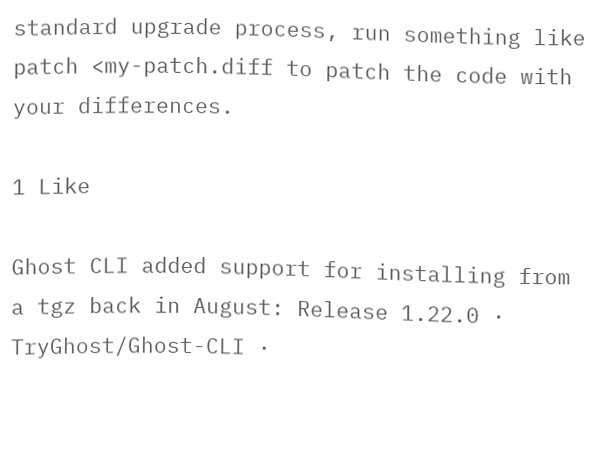standard upgrade process, run something like patch <my-patch.diff to patch the code with your differences.

1 Like

Ghost CLI added support for installing from a tgz back in August: Release 1.22.0 · TryGhost/Ghost-CLI ·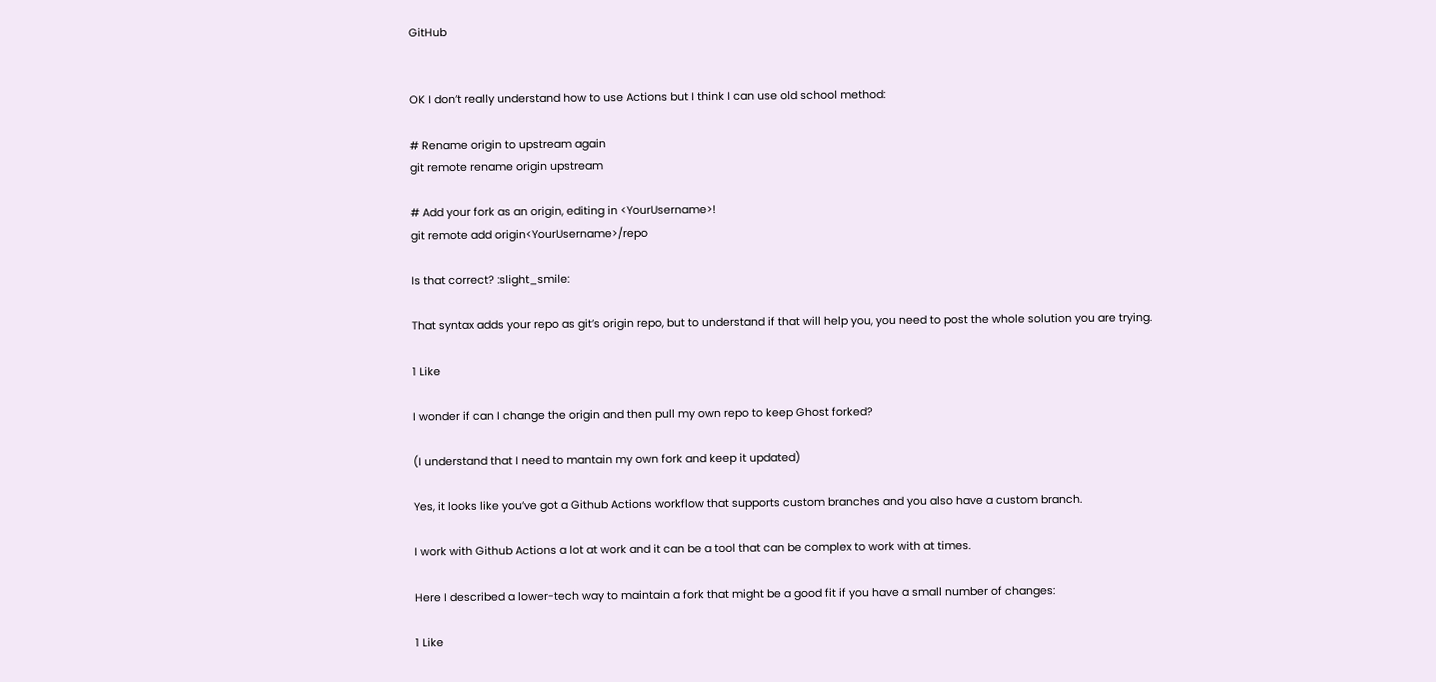GitHub


OK I don’t really understand how to use Actions but I think I can use old school method:

# Rename origin to upstream again
git remote rename origin upstream

# Add your fork as an origin, editing in <YourUsername>!
git remote add origin<YourUsername>/repo

Is that correct? :slight_smile:

That syntax adds your repo as git’s origin repo, but to understand if that will help you, you need to post the whole solution you are trying.

1 Like

I wonder if can I change the origin and then pull my own repo to keep Ghost forked?

(I understand that I need to mantain my own fork and keep it updated)

Yes, it looks like you’ve got a Github Actions workflow that supports custom branches and you also have a custom branch.

I work with Github Actions a lot at work and it can be a tool that can be complex to work with at times.

Here I described a lower-tech way to maintain a fork that might be a good fit if you have a small number of changes:

1 Like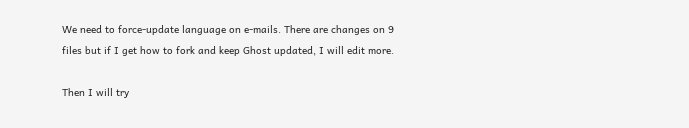We need to force-update language on e-mails. There are changes on 9 files but if I get how to fork and keep Ghost updated, I will edit more.

Then I will try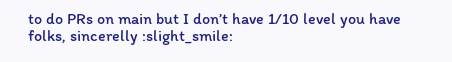to do PRs on main but I don’t have 1/10 level you have folks, sincerelly :slight_smile: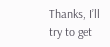Thanks, I’ll try to get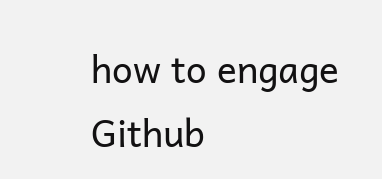how to engage Github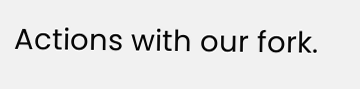Actions with our fork.